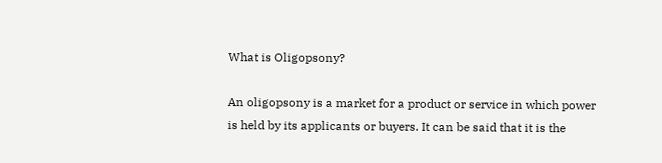What is Oligopsony?

An oligopsony is a market for a product or service in which power is held by its applicants or buyers. It can be said that it is the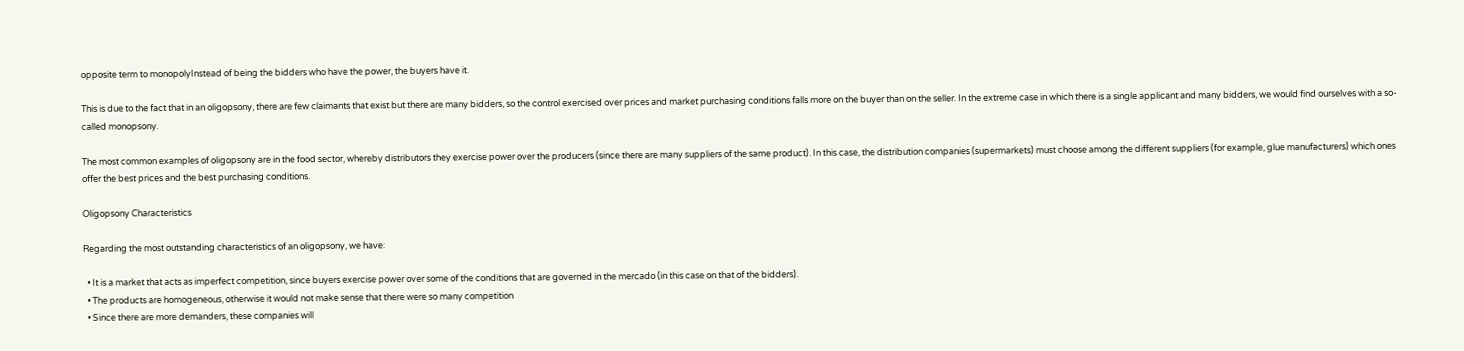opposite term to monopolyInstead of being the bidders who have the power, the buyers have it.

This is due to the fact that in an oligopsony, there are few claimants that exist but there are many bidders, so the control exercised over prices and market purchasing conditions falls more on the buyer than on the seller. In the extreme case in which there is a single applicant and many bidders, we would find ourselves with a so-called monopsony.

The most common examples of oligopsony are in the food sector, whereby distributors they exercise power over the producers (since there are many suppliers of the same product). In this case, the distribution companies (supermarkets) must choose among the different suppliers (for example, glue manufacturers) which ones offer the best prices and the best purchasing conditions.

Oligopsony Characteristics

Regarding the most outstanding characteristics of an oligopsony, we have:

  • It is a market that acts as imperfect competition, since buyers exercise power over some of the conditions that are governed in the mercado (in this case on that of the bidders).
  • The products are homogeneous, otherwise it would not make sense that there were so many competition
  • Since there are more demanders, these companies will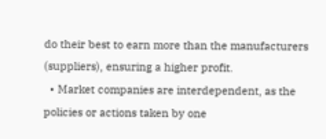do their best to earn more than the manufacturers (suppliers), ensuring a higher profit.
  • Market companies are interdependent, as the policies or actions taken by one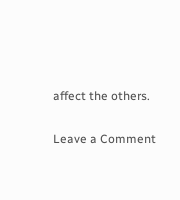affect the others.

Leave a Comment